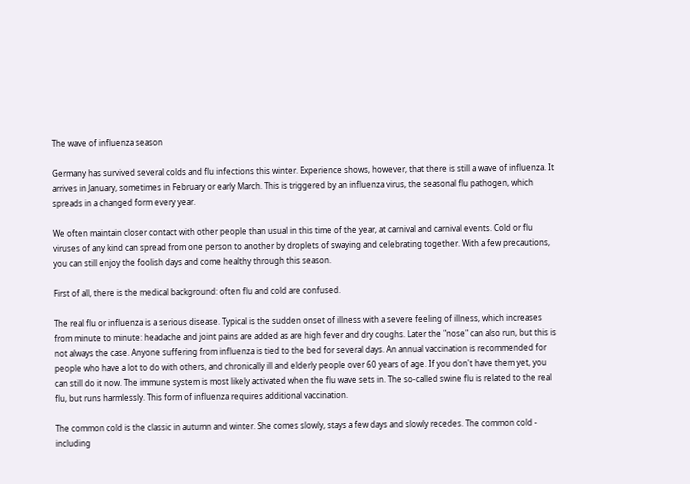The wave of influenza season

Germany has survived several colds and flu infections this winter. Experience shows, however, that there is still a wave of influenza. It arrives in January, sometimes in February or early March. This is triggered by an influenza virus, the seasonal flu pathogen, which spreads in a changed form every year.

We often maintain closer contact with other people than usual in this time of the year, at carnival and carnival events. Cold or flu viruses of any kind can spread from one person to another by droplets of swaying and celebrating together. With a few precautions, you can still enjoy the foolish days and come healthy through this season.

First of all, there is the medical background: often flu and cold are confused.

The real flu or influenza is a serious disease. Typical is the sudden onset of illness with a severe feeling of illness, which increases from minute to minute: headache and joint pains are added as are high fever and dry coughs. Later the "nose" can also run, but this is not always the case. Anyone suffering from influenza is tied to the bed for several days. An annual vaccination is recommended for people who have a lot to do with others, and chronically ill and elderly people over 60 years of age. If you don't have them yet, you can still do it now. The immune system is most likely activated when the flu wave sets in. The so-called swine flu is related to the real flu, but runs harmlessly. This form of influenza requires additional vaccination.

The common cold is the classic in autumn and winter. She comes slowly, stays a few days and slowly recedes. The common cold - including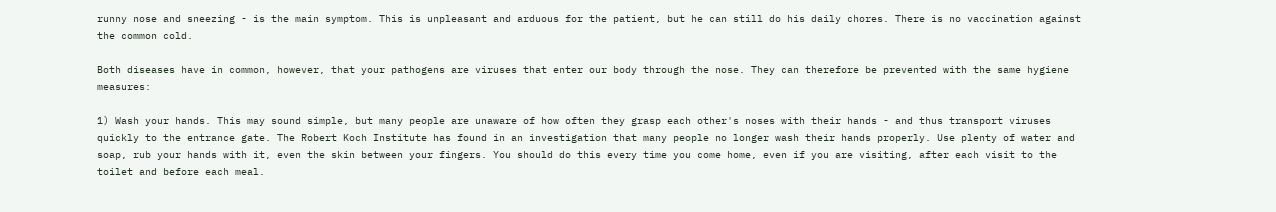runny nose and sneezing - is the main symptom. This is unpleasant and arduous for the patient, but he can still do his daily chores. There is no vaccination against the common cold.

Both diseases have in common, however, that your pathogens are viruses that enter our body through the nose. They can therefore be prevented with the same hygiene measures:

1) Wash your hands. This may sound simple, but many people are unaware of how often they grasp each other's noses with their hands - and thus transport viruses quickly to the entrance gate. The Robert Koch Institute has found in an investigation that many people no longer wash their hands properly. Use plenty of water and soap, rub your hands with it, even the skin between your fingers. You should do this every time you come home, even if you are visiting, after each visit to the toilet and before each meal.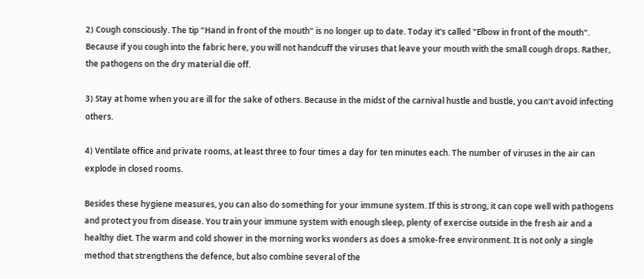2) Cough consciously. The tip "Hand in front of the mouth" is no longer up to date. Today it's called "Elbow in front of the mouth". Because if you cough into the fabric here, you will not handcuff the viruses that leave your mouth with the small cough drops. Rather, the pathogens on the dry material die off.

3) Stay at home when you are ill for the sake of others. Because in the midst of the carnival hustle and bustle, you can't avoid infecting others.

4) Ventilate office and private rooms, at least three to four times a day for ten minutes each. The number of viruses in the air can explode in closed rooms.

Besides these hygiene measures, you can also do something for your immune system. If this is strong, it can cope well with pathogens and protect you from disease. You train your immune system with enough sleep, plenty of exercise outside in the fresh air and a healthy diet. The warm and cold shower in the morning works wonders as does a smoke-free environment. It is not only a single method that strengthens the defence, but also combine several of the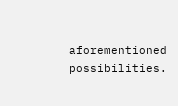aforementioned possibilities.